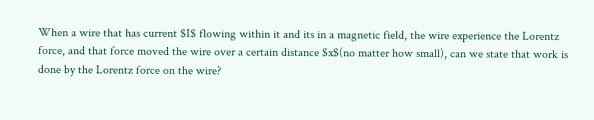When a wire that has current $I$ flowing within it and its in a magnetic field, the wire experience the Lorentz force, and that force moved the wire over a certain distance $x$(no matter how small), can we state that work is done by the Lorentz force on the wire?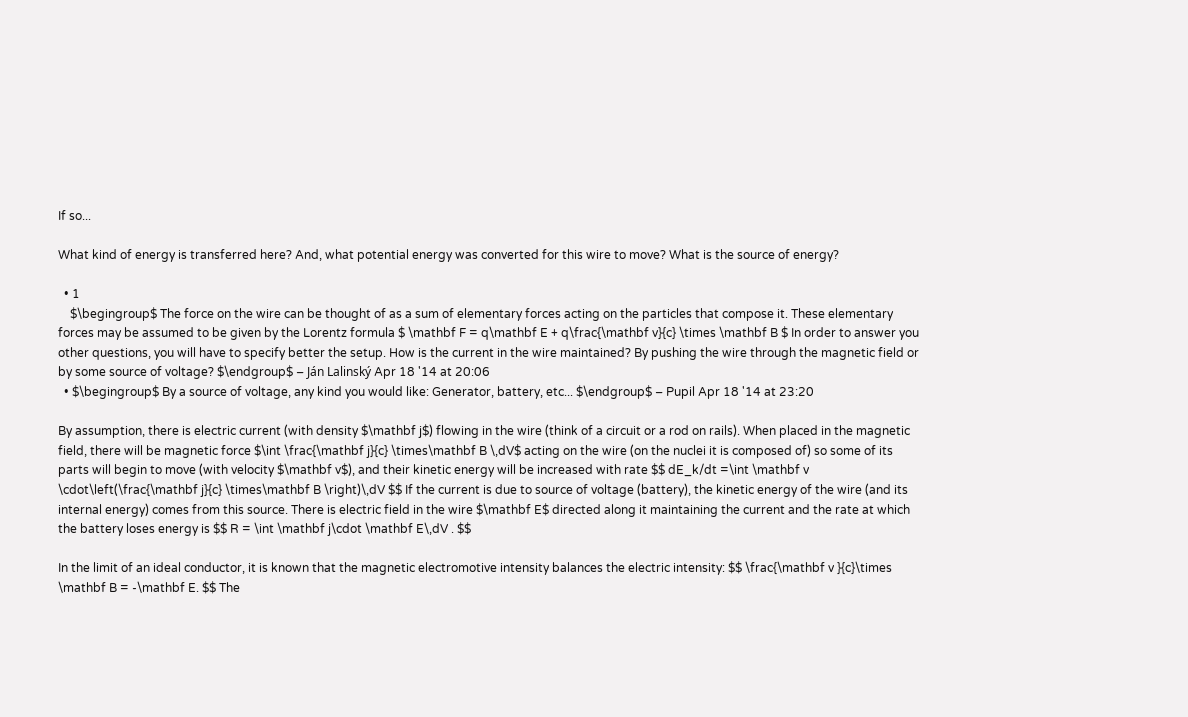If so...

What kind of energy is transferred here? And, what potential energy was converted for this wire to move? What is the source of energy?

  • 1
    $\begingroup$ The force on the wire can be thought of as a sum of elementary forces acting on the particles that compose it. These elementary forces may be assumed to be given by the Lorentz formula $ \mathbf F = q\mathbf E + q\frac{\mathbf v}{c} \times \mathbf B $ In order to answer you other questions, you will have to specify better the setup. How is the current in the wire maintained? By pushing the wire through the magnetic field or by some source of voltage? $\endgroup$ – Ján Lalinský Apr 18 '14 at 20:06
  • $\begingroup$ By a source of voltage, any kind you would like: Generator, battery, etc... $\endgroup$ – Pupil Apr 18 '14 at 23:20

By assumption, there is electric current (with density $\mathbf j$) flowing in the wire (think of a circuit or a rod on rails). When placed in the magnetic field, there will be magnetic force $\int \frac{\mathbf j}{c} \times\mathbf B \,dV$ acting on the wire (on the nuclei it is composed of) so some of its parts will begin to move (with velocity $\mathbf v$), and their kinetic energy will be increased with rate $$ dE_k/dt =\int \mathbf v \cdot\left(\frac{\mathbf j}{c} \times\mathbf B \right)\,dV $$ If the current is due to source of voltage (battery), the kinetic energy of the wire (and its internal energy) comes from this source. There is electric field in the wire $\mathbf E$ directed along it maintaining the current and the rate at which the battery loses energy is $$ R = \int \mathbf j\cdot \mathbf E\,dV . $$

In the limit of an ideal conductor, it is known that the magnetic electromotive intensity balances the electric intensity: $$ \frac{\mathbf v }{c}\times \mathbf B = -\mathbf E. $$ The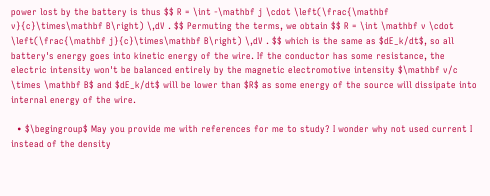power lost by the battery is thus $$ R = \int -\mathbf j \cdot \left(\frac{\mathbf v}{c}\times\mathbf B\right) \,dV . $$ Permuting the terms, we obtain $$ R = \int \mathbf v \cdot \left(\frac{\mathbf j}{c}\times\mathbf B\right) \,dV . $$ which is the same as $dE_k/dt$, so all battery's energy goes into kinetic energy of the wire. If the conductor has some resistance, the electric intensity won't be balanced entirely by the magnetic electromotive intensity $\mathbf v/c \times \mathbf B$ and $dE_k/dt$ will be lower than $R$ as some energy of the source will dissipate into internal energy of the wire.

  • $\begingroup$ May you provide me with references for me to study? I wonder why not used current I instead of the density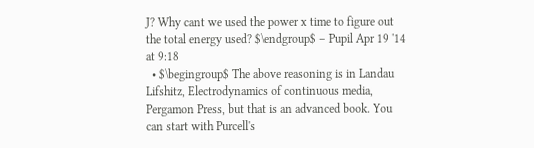J? Why cant we used the power x time to figure out the total energy used? $\endgroup$ – Pupil Apr 19 '14 at 9:18
  • $\begingroup$ The above reasoning is in Landau Lifshitz, Electrodynamics of continuous media, Pergamon Press, but that is an advanced book. You can start with Purcell's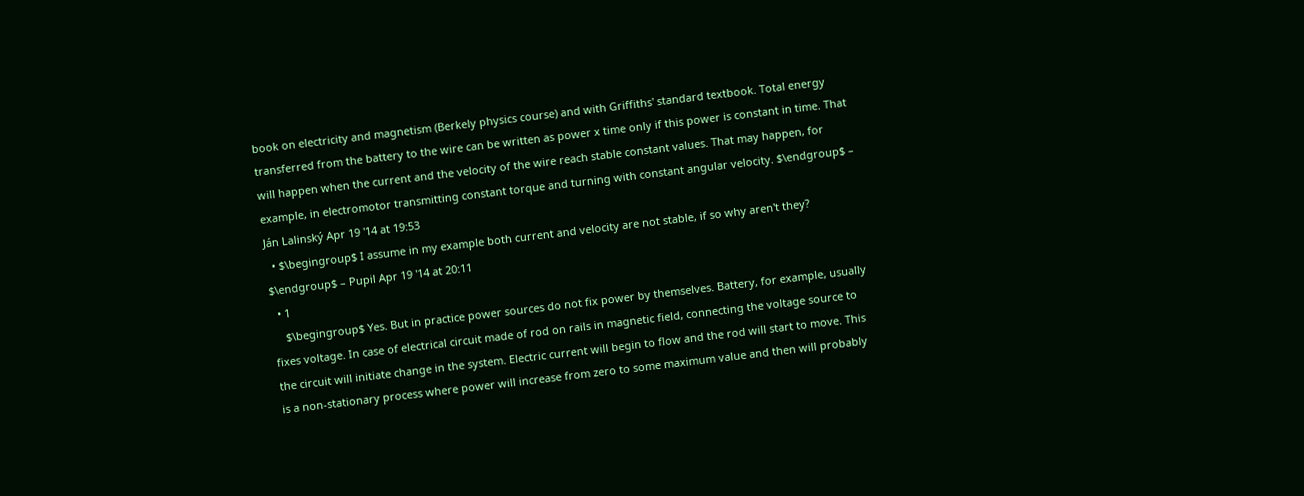book on electricity and magnetism (Berkely physics course) and with Griffiths' standard textbook. Total energy transferred from the battery to the wire can be written as power x time only if this power is constant in time. That will happen when the current and the velocity of the wire reach stable constant values. That may happen, for example, in electromotor transmitting constant torque and turning with constant angular velocity. $\endgroup$ – Ján Lalinský Apr 19 '14 at 19:53
  • $\begingroup$ I assume in my example both current and velocity are not stable, if so why aren't they? $\endgroup$ – Pupil Apr 19 '14 at 20:11
  • 1
    $\begingroup$ Yes. But in practice power sources do not fix power by themselves. Battery, for example, usually fixes voltage. In case of electrical circuit made of rod on rails in magnetic field, connecting the voltage source to the circuit will initiate change in the system. Electric current will begin to flow and the rod will start to move. This is a non-stationary process where power will increase from zero to some maximum value and then will probably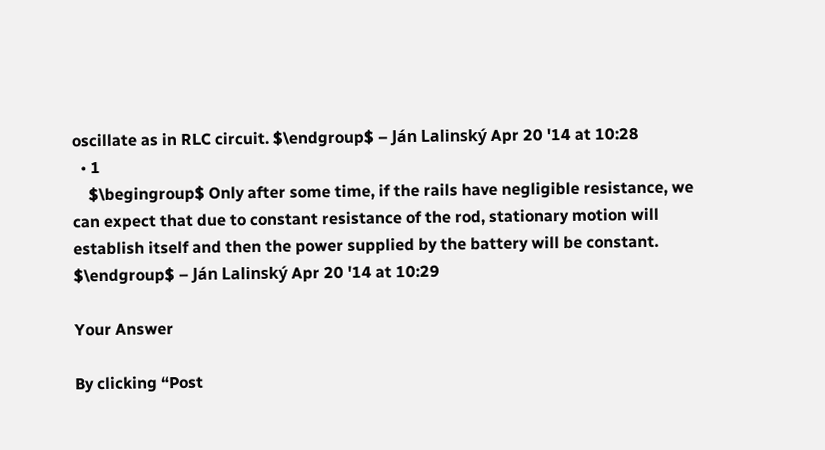oscillate as in RLC circuit. $\endgroup$ – Ján Lalinský Apr 20 '14 at 10:28
  • 1
    $\begingroup$ Only after some time, if the rails have negligible resistance, we can expect that due to constant resistance of the rod, stationary motion will establish itself and then the power supplied by the battery will be constant. $\endgroup$ – Ján Lalinský Apr 20 '14 at 10:29

Your Answer

By clicking “Post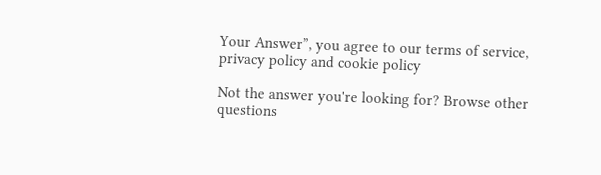Your Answer”, you agree to our terms of service, privacy policy and cookie policy

Not the answer you're looking for? Browse other questions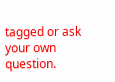tagged or ask your own question.